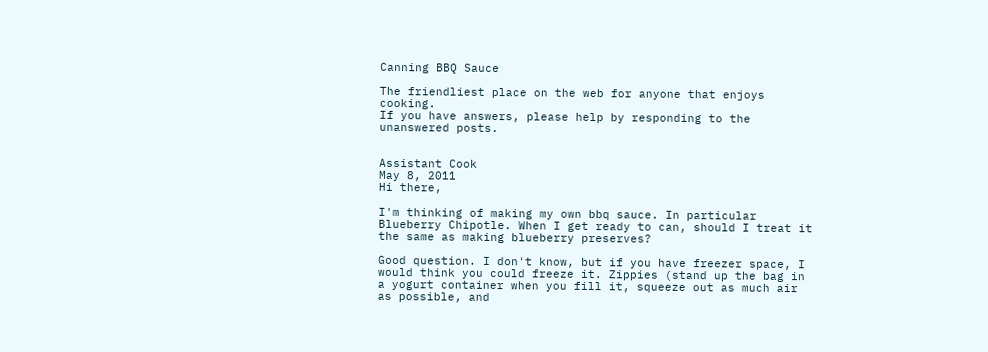Canning BBQ Sauce

The friendliest place on the web for anyone that enjoys cooking.
If you have answers, please help by responding to the unanswered posts.


Assistant Cook
May 8, 2011
Hi there,

I'm thinking of making my own bbq sauce. In particular Blueberry Chipotle. When I get ready to can, should I treat it the same as making blueberry preserves?

Good question. I don't know, but if you have freezer space, I would think you could freeze it. Zippies (stand up the bag in a yogurt container when you fill it, squeeze out as much air as possible, and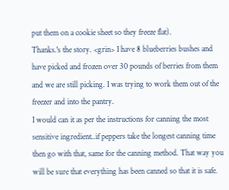put them on a cookie sheet so they freeze flat).
Thanks.'s the story. <grin> I have 8 blueberries bushes and have picked and frozen over 30 pounds of berries from them and we are still picking. I was trying to work them out of the freezer and into the pantry.
I would can it as per the instructions for canning the most sensitive ingredient..if peppers take the longest canning time then go with that, same for the canning method. That way you will be sure that everything has been canned so that it is safe.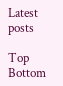Latest posts

Top Bottom